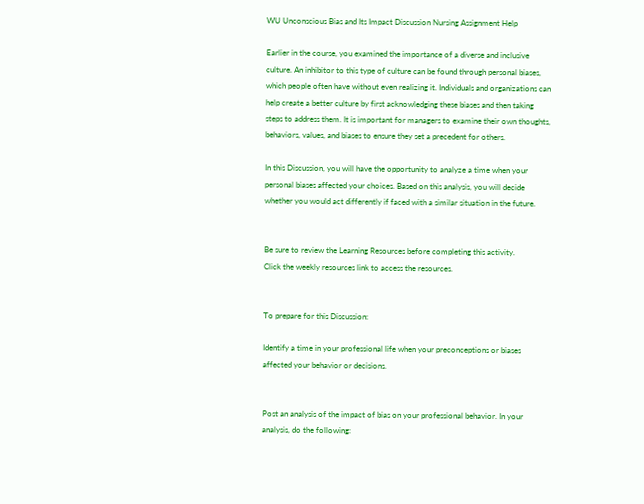WU Unconscious Bias and Its Impact Discussion Nursing Assignment Help

Earlier in the course, you examined the importance of a diverse and inclusive culture. An inhibitor to this type of culture can be found through personal biases, which people often have without even realizing it. Individuals and organizations can help create a better culture by first acknowledging these biases and then taking steps to address them. It is important for managers to examine their own thoughts, behaviors, values, and biases to ensure they set a precedent for others.

In this Discussion, you will have the opportunity to analyze a time when your personal biases affected your choices. Based on this analysis, you will decide whether you would act differently if faced with a similar situation in the future.


Be sure to review the Learning Resources before completing this activity.
Click the weekly resources link to access the resources.


To prepare for this Discussion:

Identify a time in your professional life when your preconceptions or biases affected your behavior or decisions.


Post an analysis of the impact of bias on your professional behavior. In your analysis, do the following: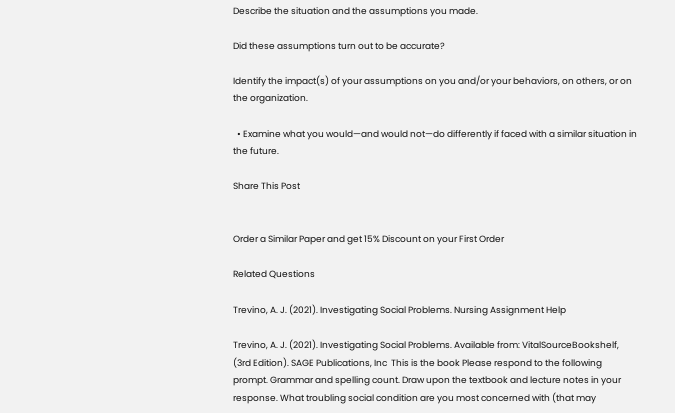Describe the situation and the assumptions you made.

Did these assumptions turn out to be accurate?

Identify the impact(s) of your assumptions on you and/or your behaviors, on others, or on the organization.

  • Examine what you would—and would not—do differently if faced with a similar situation in the future.

Share This Post


Order a Similar Paper and get 15% Discount on your First Order

Related Questions

Trevino, A. J. (2021). Investigating Social Problems. Nursing Assignment Help

Trevino, A. J. (2021). Investigating Social Problems. Available from: VitalSourceBookshelf, (3rd Edition). SAGE Publications, Inc  This is the book Please respond to the following prompt. Grammar and spelling count. Draw upon the textbook and lecture notes in your response. What troubling social condition are you most concerned with (that may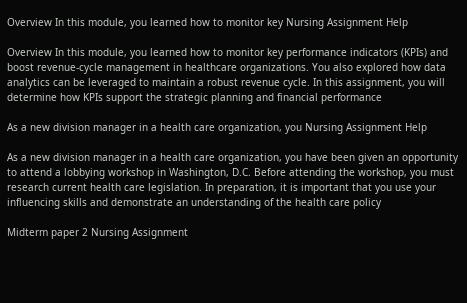Overview In this module, you learned how to monitor key Nursing Assignment Help

Overview In this module, you learned how to monitor key performance indicators (KPIs) and boost revenue-cycle management in healthcare organizations. You also explored how data analytics can be leveraged to maintain a robust revenue cycle. In this assignment, you will determine how KPIs support the strategic planning and financial performance

As a new division manager in a health care organization, you Nursing Assignment Help

As a new division manager in a health care organization, you have been given an opportunity to attend a lobbying workshop in Washington, D.C. Before attending the workshop, you must research current health care legislation. In preparation, it is important that you use your influencing skills and demonstrate an understanding of the health care policy

Midterm paper 2 Nursing Assignment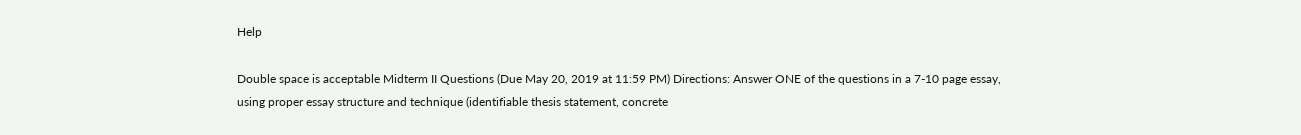Help

Double space is acceptable Midterm II Questions (Due May 20, 2019 at 11:59 PM) Directions: Answer ONE of the questions in a 7-10 page essay, using proper essay structure and technique (identifiable thesis statement, concrete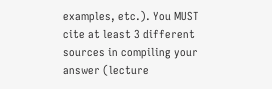examples, etc.). You MUST cite at least 3 different sources in compiling your answer (lecture